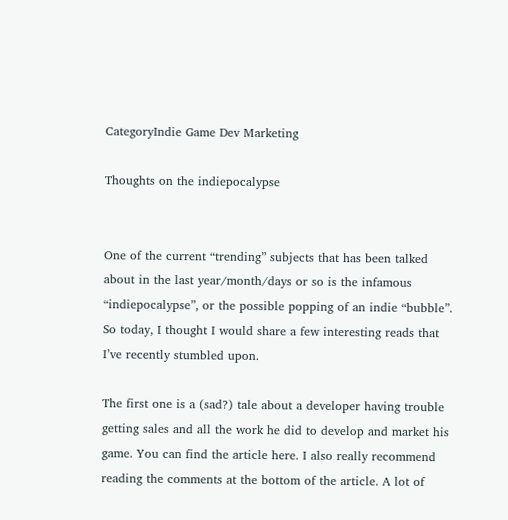CategoryIndie Game Dev Marketing

Thoughts on the indiepocalypse


One of the current “trending” subjects that has been talked about in the last year/month/days or so is the infamous “indiepocalypse”, or the possible popping of an indie “bubble”. So today, I thought I would share a few interesting reads that I’ve recently stumbled upon.

The first one is a (sad?) tale about a developer having trouble getting sales and all the work he did to develop and market his game. You can find the article here. I also really recommend reading the comments at the bottom of the article. A lot of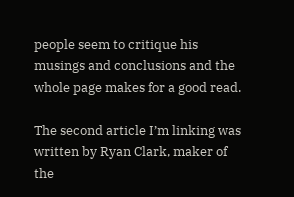people seem to critique his musings and conclusions and the whole page makes for a good read.

The second article I’m linking was written by Ryan Clark, maker of the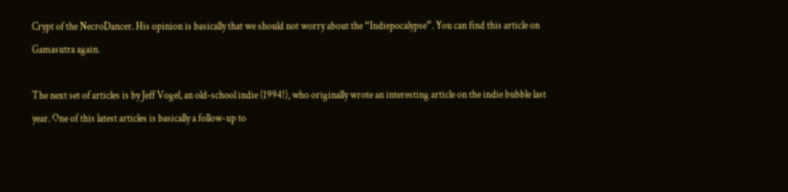Crypt of the NecroDancer. His opinion is basically that we should not worry about the “Indiepocalypse”. You can find this article on Gamasutra again.

The next set of articles is by Jeff Vogel, an old-school indie (1994!), who originally wrote an interesting article on the indie bubble last year. One of this latest articles is basically a follow-up to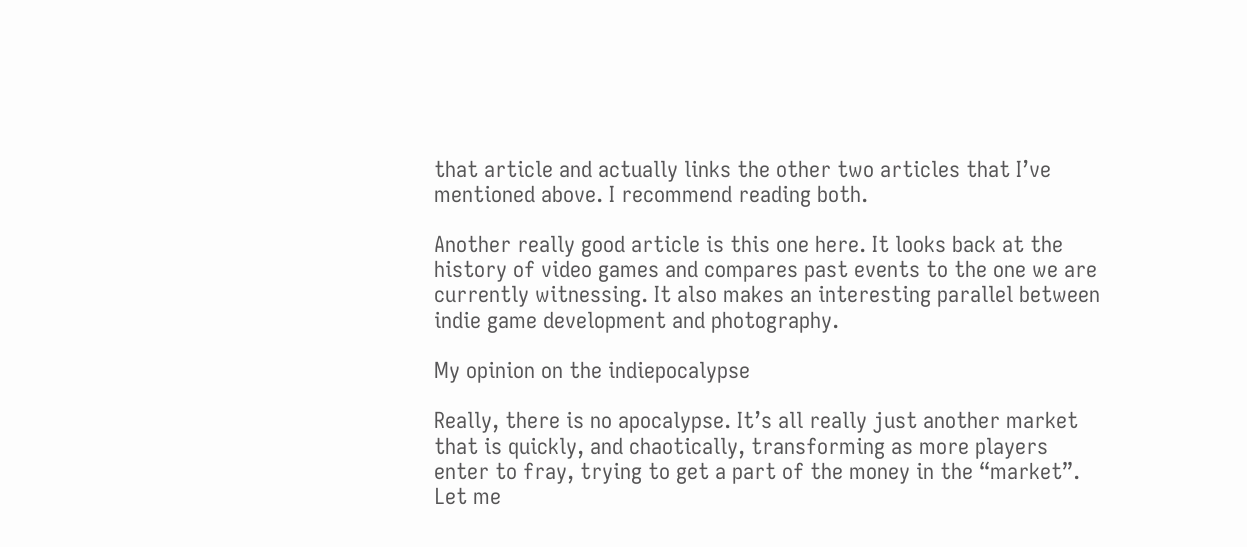that article and actually links the other two articles that I’ve mentioned above. I recommend reading both.

Another really good article is this one here. It looks back at the history of video games and compares past events to the one we are currently witnessing. It also makes an interesting parallel between indie game development and photography.

My opinion on the indiepocalypse

Really, there is no apocalypse. It’s all really just another market that is quickly, and chaotically, transforming as more players enter to fray, trying to get a part of the money in the “market”. Let me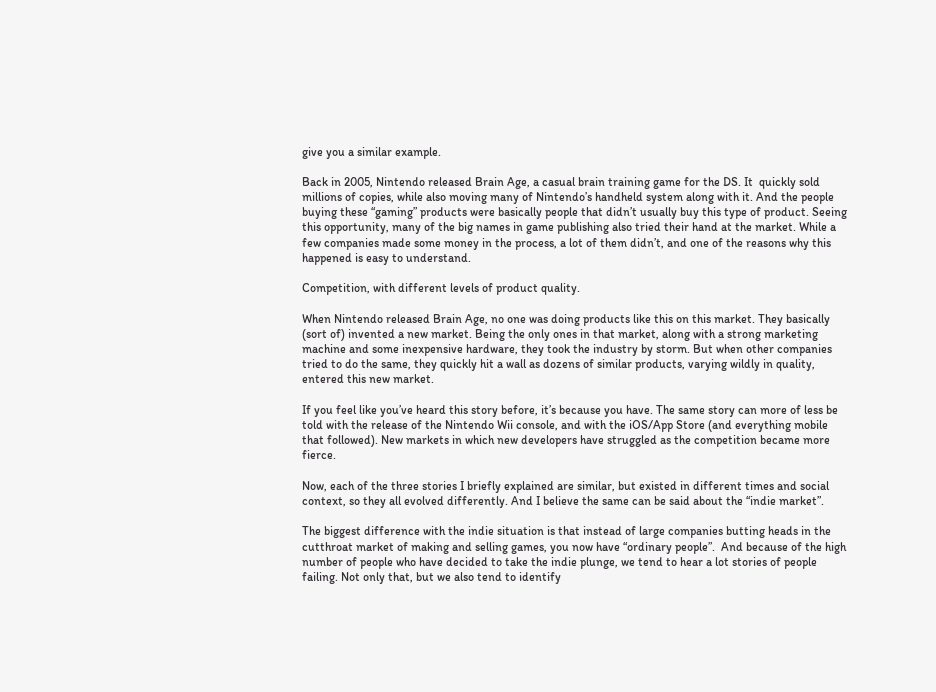give you a similar example.

Back in 2005, Nintendo released Brain Age, a casual brain training game for the DS. It  quickly sold millions of copies, while also moving many of Nintendo’s handheld system along with it. And the people buying these “gaming” products were basically people that didn’t usually buy this type of product. Seeing this opportunity, many of the big names in game publishing also tried their hand at the market. While a few companies made some money in the process, a lot of them didn’t, and one of the reasons why this happened is easy to understand.

Competition, with different levels of product quality.

When Nintendo released Brain Age, no one was doing products like this on this market. They basically (sort of) invented a new market. Being the only ones in that market, along with a strong marketing machine and some inexpensive hardware, they took the industry by storm. But when other companies tried to do the same, they quickly hit a wall as dozens of similar products, varying wildly in quality, entered this new market.

If you feel like you’ve heard this story before, it’s because you have. The same story can more of less be told with the release of the Nintendo Wii console, and with the iOS/App Store (and everything mobile that followed). New markets in which new developers have struggled as the competition became more fierce.

Now, each of the three stories I briefly explained are similar, but existed in different times and social context, so they all evolved differently. And I believe the same can be said about the “indie market”.

The biggest difference with the indie situation is that instead of large companies butting heads in the cutthroat market of making and selling games, you now have “ordinary people”.  And because of the high number of people who have decided to take the indie plunge, we tend to hear a lot stories of people failing. Not only that, but we also tend to identify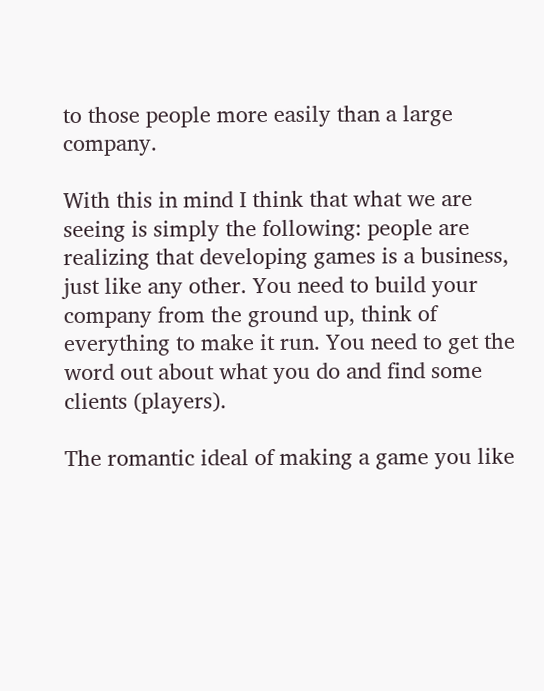to those people more easily than a large company.

With this in mind I think that what we are seeing is simply the following: people are realizing that developing games is a business, just like any other. You need to build your company from the ground up, think of everything to make it run. You need to get the word out about what you do and find some clients (players).

The romantic ideal of making a game you like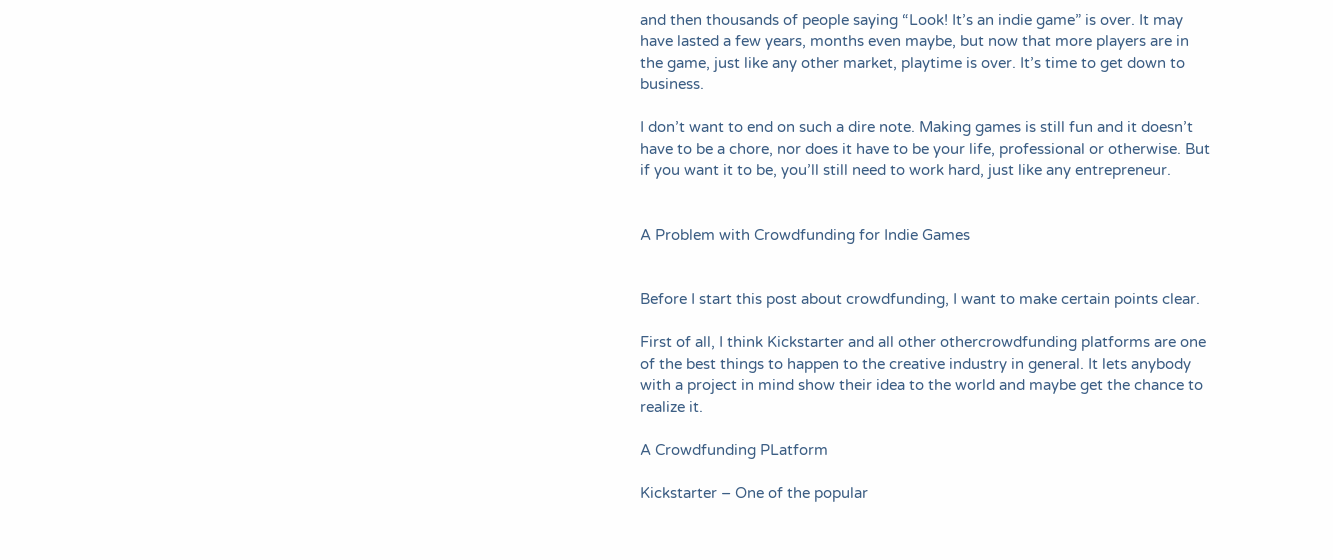and then thousands of people saying “Look! It’s an indie game” is over. It may have lasted a few years, months even maybe, but now that more players are in the game, just like any other market, playtime is over. It’s time to get down to business.

I don’t want to end on such a dire note. Making games is still fun and it doesn’t have to be a chore, nor does it have to be your life, professional or otherwise. But if you want it to be, you’ll still need to work hard, just like any entrepreneur.


A Problem with Crowdfunding for Indie Games


Before I start this post about crowdfunding, I want to make certain points clear.

First of all, I think Kickstarter and all other othercrowdfunding platforms are one of the best things to happen to the creative industry in general. It lets anybody with a project in mind show their idea to the world and maybe get the chance to realize it.

A Crowdfunding PLatform

Kickstarter – One of the popular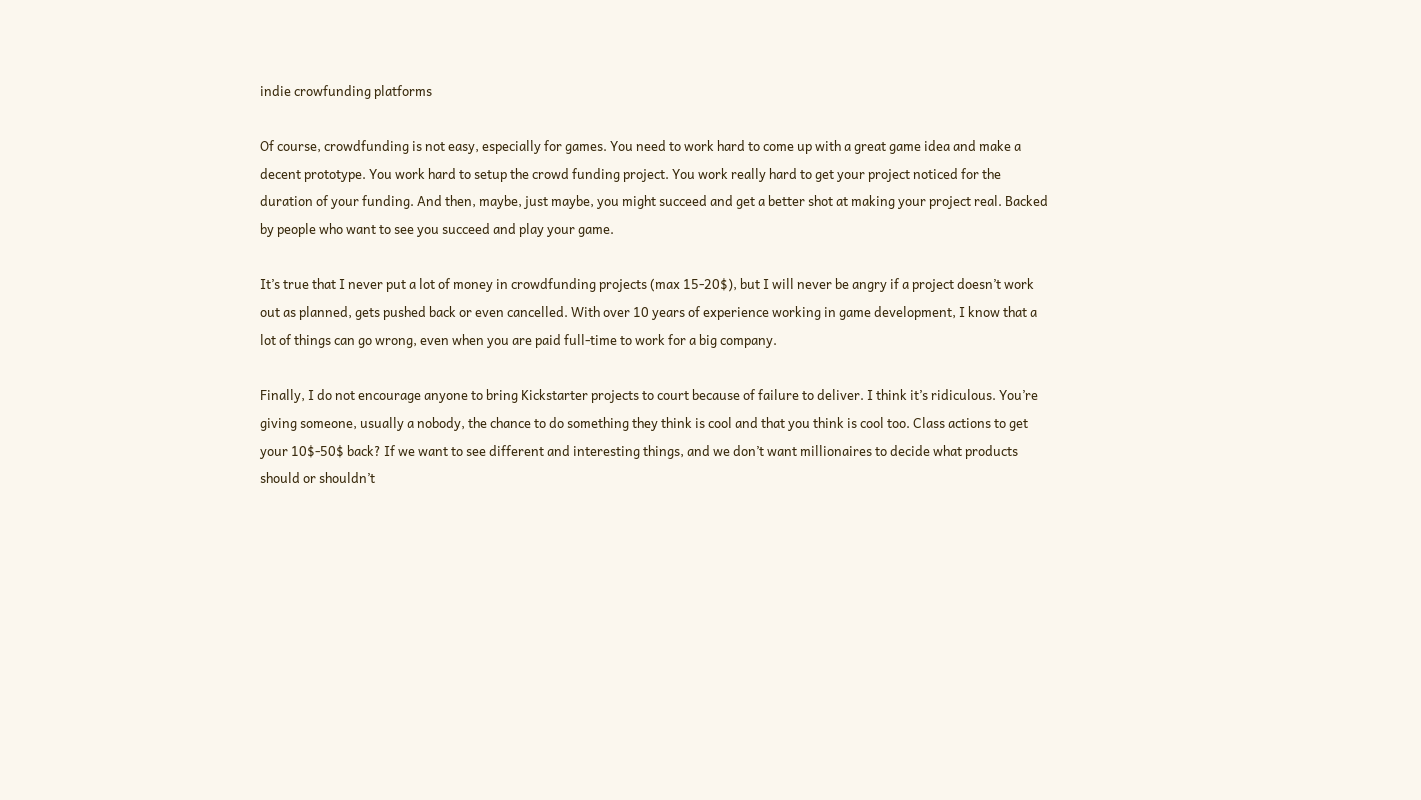indie crowfunding platforms

Of course, crowdfunding is not easy, especially for games. You need to work hard to come up with a great game idea and make a decent prototype. You work hard to setup the crowd funding project. You work really hard to get your project noticed for the duration of your funding. And then, maybe, just maybe, you might succeed and get a better shot at making your project real. Backed by people who want to see you succeed and play your game.

It’s true that I never put a lot of money in crowdfunding projects (max 15-20$), but I will never be angry if a project doesn’t work out as planned, gets pushed back or even cancelled. With over 10 years of experience working in game development, I know that a lot of things can go wrong, even when you are paid full-time to work for a big company.

Finally, I do not encourage anyone to bring Kickstarter projects to court because of failure to deliver. I think it’s ridiculous. You’re giving someone, usually a nobody, the chance to do something they think is cool and that you think is cool too. Class actions to get your 10$-50$ back? If we want to see different and interesting things, and we don’t want millionaires to decide what products should or shouldn’t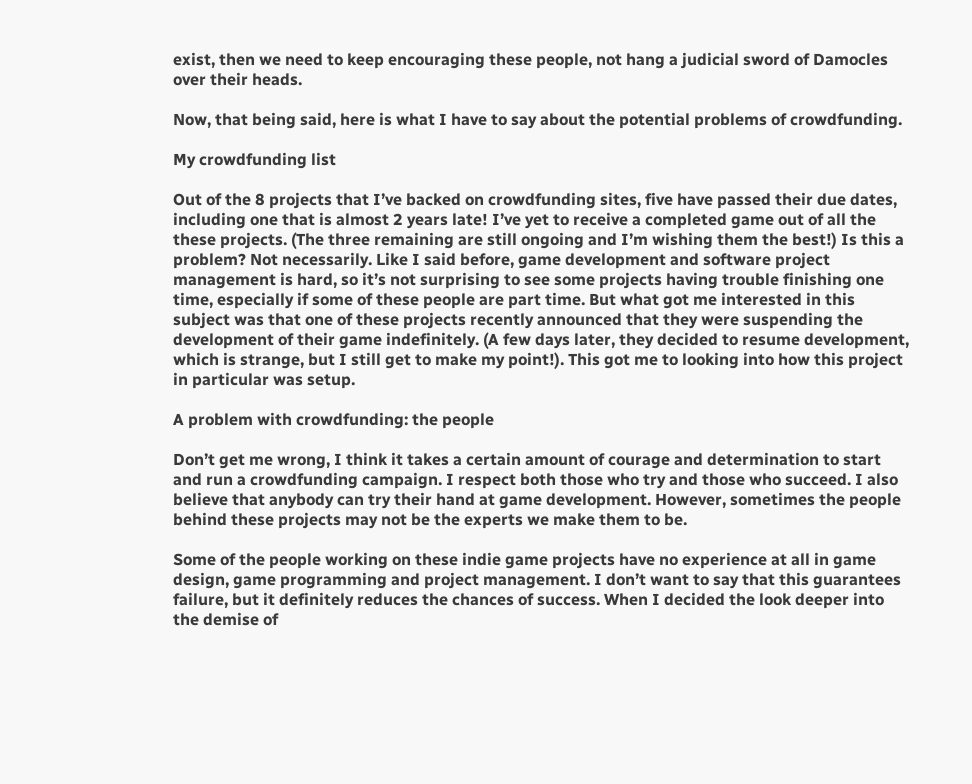exist, then we need to keep encouraging these people, not hang a judicial sword of Damocles over their heads.

Now, that being said, here is what I have to say about the potential problems of crowdfunding.

My crowdfunding list

Out of the 8 projects that I’ve backed on crowdfunding sites, five have passed their due dates, including one that is almost 2 years late! I’ve yet to receive a completed game out of all the these projects. (The three remaining are still ongoing and I’m wishing them the best!) Is this a problem? Not necessarily. Like I said before, game development and software project management is hard, so it’s not surprising to see some projects having trouble finishing one time, especially if some of these people are part time. But what got me interested in this subject was that one of these projects recently announced that they were suspending the development of their game indefinitely. (A few days later, they decided to resume development, which is strange, but I still get to make my point!). This got me to looking into how this project in particular was setup.

A problem with crowdfunding: the people

Don’t get me wrong, I think it takes a certain amount of courage and determination to start and run a crowdfunding campaign. I respect both those who try and those who succeed. I also believe that anybody can try their hand at game development. However, sometimes the people behind these projects may not be the experts we make them to be.

Some of the people working on these indie game projects have no experience at all in game design, game programming and project management. I don’t want to say that this guarantees failure, but it definitely reduces the chances of success. When I decided the look deeper into the demise of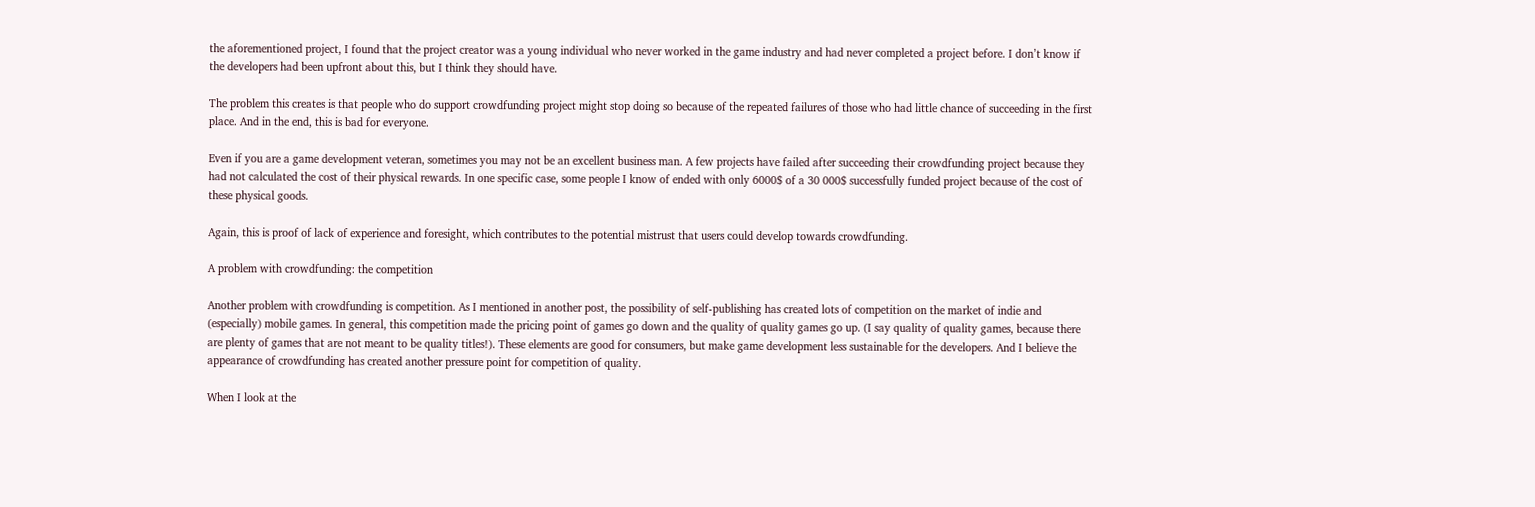the aforementioned project, I found that the project creator was a young individual who never worked in the game industry and had never completed a project before. I don’t know if the developers had been upfront about this, but I think they should have.

The problem this creates is that people who do support crowdfunding project might stop doing so because of the repeated failures of those who had little chance of succeeding in the first place. And in the end, this is bad for everyone.

Even if you are a game development veteran, sometimes you may not be an excellent business man. A few projects have failed after succeeding their crowdfunding project because they had not calculated the cost of their physical rewards. In one specific case, some people I know of ended with only 6000$ of a 30 000$ successfully funded project because of the cost of these physical goods.

Again, this is proof of lack of experience and foresight, which contributes to the potential mistrust that users could develop towards crowdfunding.

A problem with crowdfunding: the competition

Another problem with crowdfunding is competition. As I mentioned in another post, the possibility of self-publishing has created lots of competition on the market of indie and (especially) mobile games. In general, this competition made the pricing point of games go down and the quality of quality games go up. (I say quality of quality games, because there are plenty of games that are not meant to be quality titles!). These elements are good for consumers, but make game development less sustainable for the developers. And I believe the appearance of crowdfunding has created another pressure point for competition of quality.

When I look at the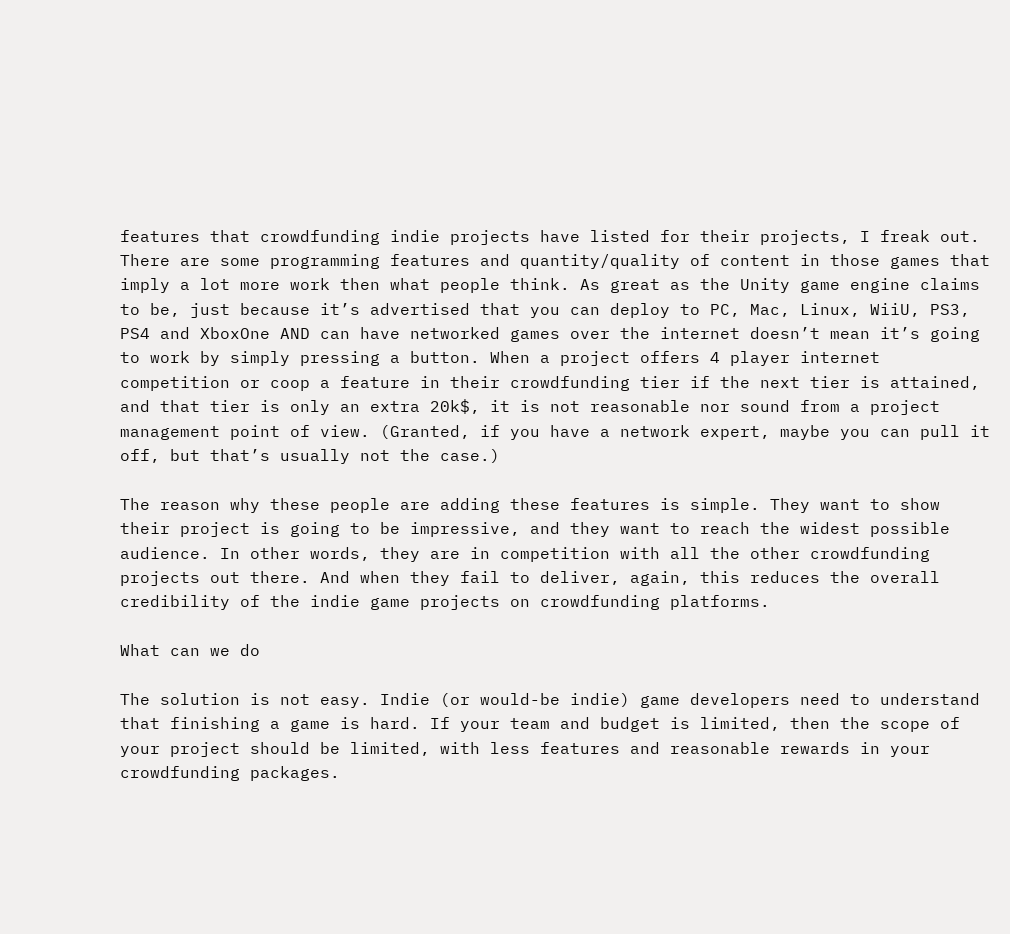features that crowdfunding indie projects have listed for their projects, I freak out. There are some programming features and quantity/quality of content in those games that imply a lot more work then what people think. As great as the Unity game engine claims to be, just because it’s advertised that you can deploy to PC, Mac, Linux, WiiU, PS3, PS4 and XboxOne AND can have networked games over the internet doesn’t mean it’s going to work by simply pressing a button. When a project offers 4 player internet competition or coop a feature in their crowdfunding tier if the next tier is attained, and that tier is only an extra 20k$, it is not reasonable nor sound from a project management point of view. (Granted, if you have a network expert, maybe you can pull it off, but that’s usually not the case.)

The reason why these people are adding these features is simple. They want to show their project is going to be impressive, and they want to reach the widest possible audience. In other words, they are in competition with all the other crowdfunding projects out there. And when they fail to deliver, again, this reduces the overall credibility of the indie game projects on crowdfunding platforms.

What can we do

The solution is not easy. Indie (or would-be indie) game developers need to understand that finishing a game is hard. If your team and budget is limited, then the scope of your project should be limited, with less features and reasonable rewards in your crowdfunding packages.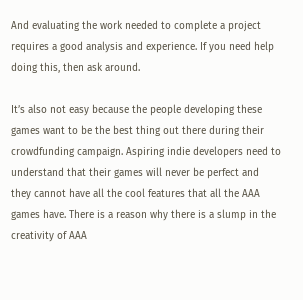And evaluating the work needed to complete a project requires a good analysis and experience. If you need help doing this, then ask around.

It’s also not easy because the people developing these games want to be the best thing out there during their crowdfunding campaign. Aspiring indie developers need to understand that their games will never be perfect and they cannot have all the cool features that all the AAA games have. There is a reason why there is a slump in the creativity of AAA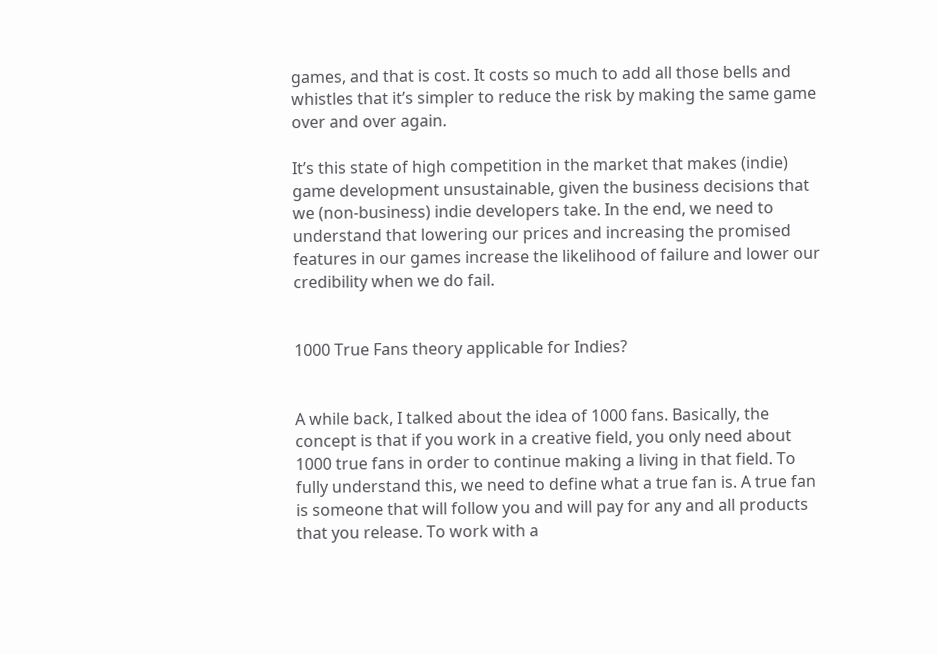games, and that is cost. It costs so much to add all those bells and whistles that it’s simpler to reduce the risk by making the same game over and over again.

It’s this state of high competition in the market that makes (indie) game development unsustainable, given the business decisions that we (non-business) indie developers take. In the end, we need to understand that lowering our prices and increasing the promised features in our games increase the likelihood of failure and lower our credibility when we do fail.


1000 True Fans theory applicable for Indies?


A while back, I talked about the idea of 1000 fans. Basically, the concept is that if you work in a creative field, you only need about 1000 true fans in order to continue making a living in that field. To fully understand this, we need to define what a true fan is. A true fan is someone that will follow you and will pay for any and all products that you release. To work with a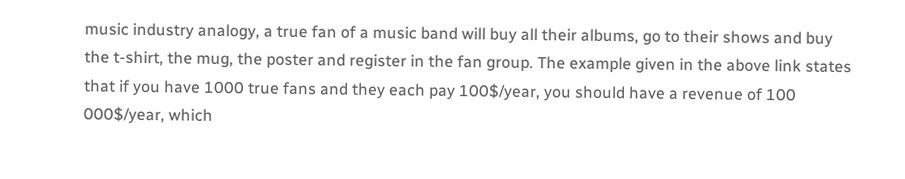music industry analogy, a true fan of a music band will buy all their albums, go to their shows and buy the t-shirt, the mug, the poster and register in the fan group. The example given in the above link states that if you have 1000 true fans and they each pay 100$/year, you should have a revenue of 100 000$/year, which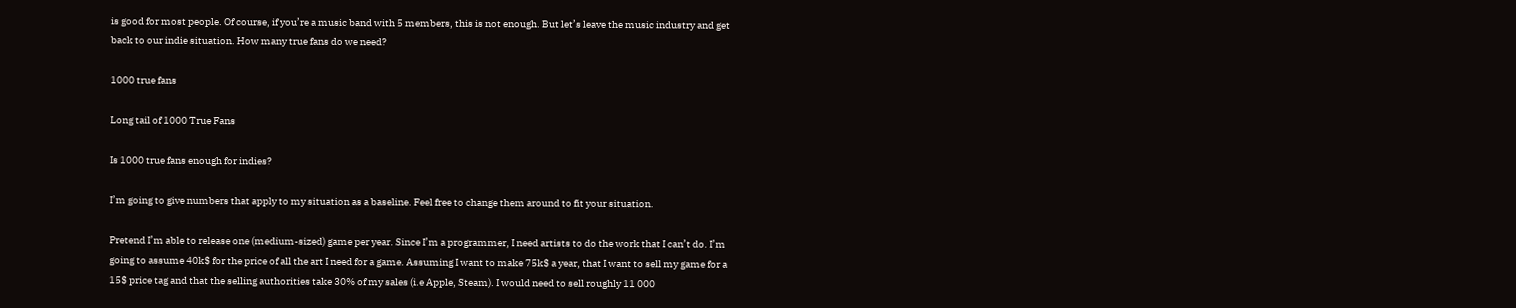is good for most people. Of course, if you’re a music band with 5 members, this is not enough. But let’s leave the music industry and get back to our indie situation. How many true fans do we need?

1000 true fans

Long tail of 1000 True Fans

Is 1000 true fans enough for indies?

I’m going to give numbers that apply to my situation as a baseline. Feel free to change them around to fit your situation.

Pretend I’m able to release one (medium-sized) game per year. Since I’m a programmer, I need artists to do the work that I can’t do. I’m going to assume 40k$ for the price of all the art I need for a game. Assuming I want to make 75k$ a year, that I want to sell my game for a 15$ price tag and that the selling authorities take 30% of my sales (i.e Apple, Steam). I would need to sell roughly 11 000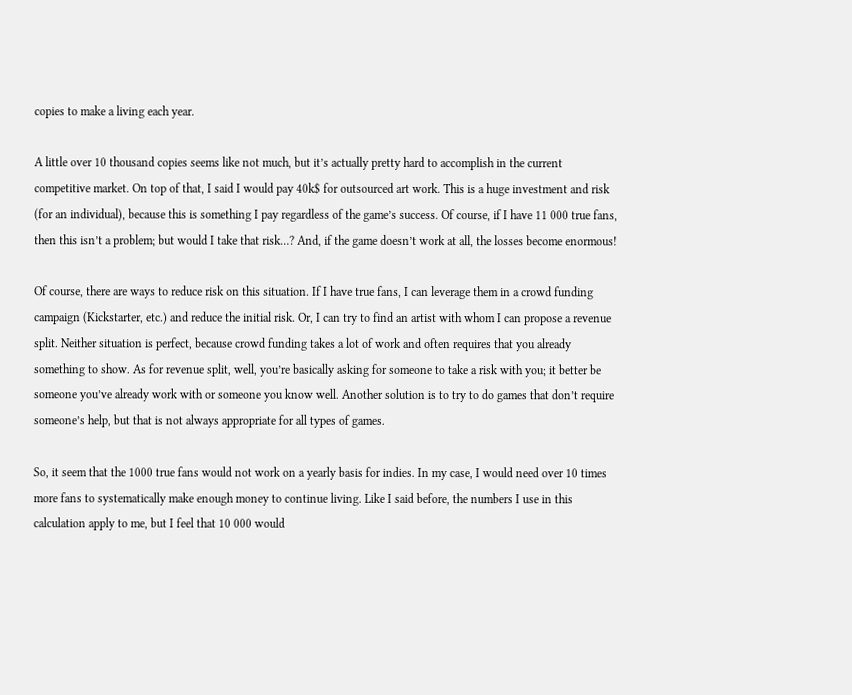copies to make a living each year.

A little over 10 thousand copies seems like not much, but it’s actually pretty hard to accomplish in the current competitive market. On top of that, I said I would pay 40k$ for outsourced art work. This is a huge investment and risk (for an individual), because this is something I pay regardless of the game’s success. Of course, if I have 11 000 true fans, then this isn’t a problem; but would I take that risk…? And, if the game doesn’t work at all, the losses become enormous!

Of course, there are ways to reduce risk on this situation. If I have true fans, I can leverage them in a crowd funding campaign (Kickstarter, etc.) and reduce the initial risk. Or, I can try to find an artist with whom I can propose a revenue split. Neither situation is perfect, because crowd funding takes a lot of work and often requires that you already something to show. As for revenue split, well, you’re basically asking for someone to take a risk with you; it better be someone you’ve already work with or someone you know well. Another solution is to try to do games that don’t require someone’s help, but that is not always appropriate for all types of games.

So, it seem that the 1000 true fans would not work on a yearly basis for indies. In my case, I would need over 10 times more fans to systematically make enough money to continue living. Like I said before, the numbers I use in this calculation apply to me, but I feel that 10 000 would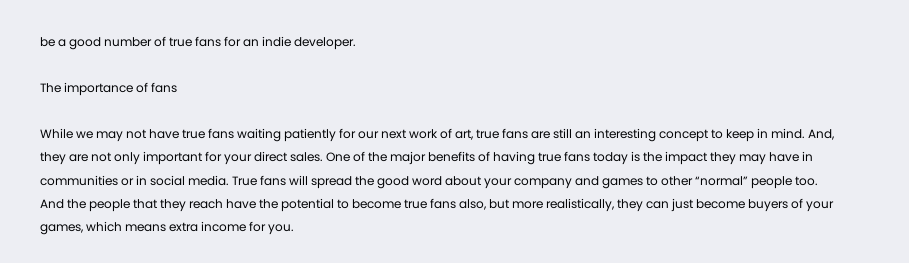be a good number of true fans for an indie developer.

The importance of fans

While we may not have true fans waiting patiently for our next work of art, true fans are still an interesting concept to keep in mind. And, they are not only important for your direct sales. One of the major benefits of having true fans today is the impact they may have in communities or in social media. True fans will spread the good word about your company and games to other “normal” people too. And the people that they reach have the potential to become true fans also, but more realistically, they can just become buyers of your games, which means extra income for you.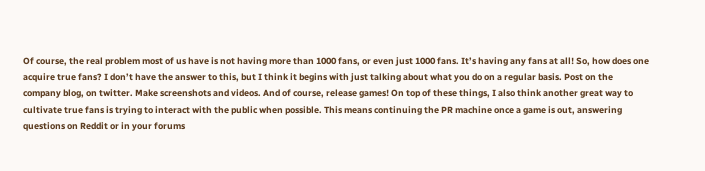Of course, the real problem most of us have is not having more than 1000 fans, or even just 1000 fans. It’s having any fans at all! So, how does one acquire true fans? I don’t have the answer to this, but I think it begins with just talking about what you do on a regular basis. Post on the company blog, on twitter. Make screenshots and videos. And of course, release games! On top of these things, I also think another great way to cultivate true fans is trying to interact with the public when possible. This means continuing the PR machine once a game is out, answering questions on Reddit or in your forums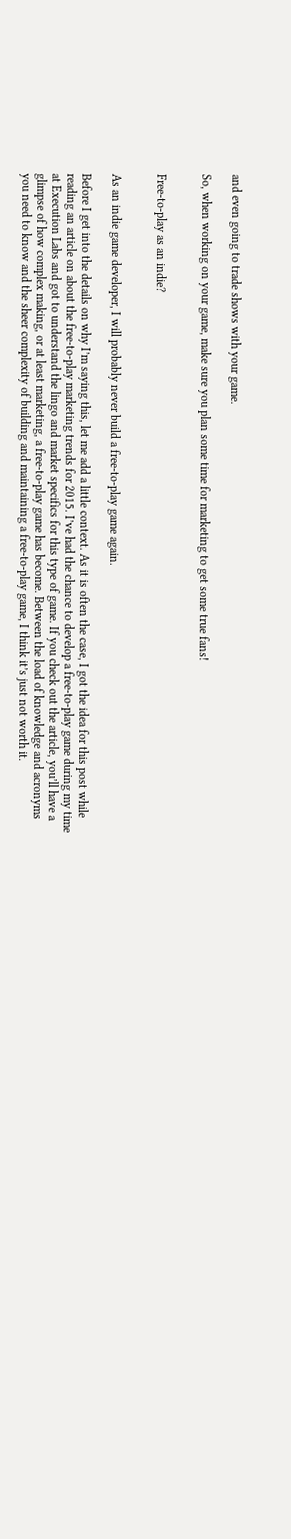and even going to trade shows with your game.

So, when working on your game, make sure you plan some time for marketing to get some true fans!


Free-to-play as an indie?


As an indie game developer, I will probably never build a free-to-play game again.

Before I get into the details on why I’m saying this, let me add a little context. As it is often the case, I got the idea for this post while reading an article on about the free-to-play marketing trends for 2015. I’ve had the chance to develop a free-to-play game during my time at Execution Labs and got to understand the lingo and market specifics for this type of game. If you check out the article, you’ll have a glimpse of how complex making, or at least marketing, a free-to-play game has become. Between the load of knowledge and acronyms you need to know and the sheer complexity of building and maintaining a free-to-play game, I think it’s just not worth it.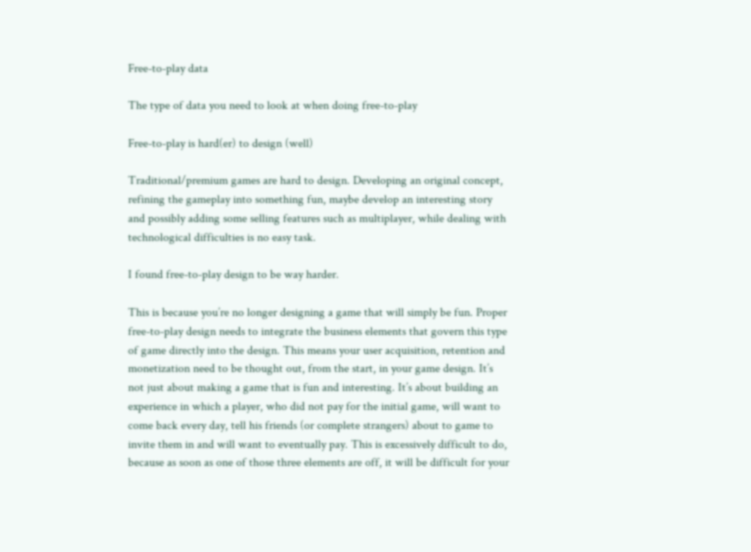Free-to-play data

The type of data you need to look at when doing free-to-play

Free-to-play is hard(er) to design (well)

Traditional/premium games are hard to design. Developing an original concept, refining the gameplay into something fun, maybe develop an interesting story and possibly adding some selling features such as multiplayer, while dealing with technological difficulties is no easy task.

I found free-to-play design to be way harder.

This is because you’re no longer designing a game that will simply be fun. Proper free-to-play design needs to integrate the business elements that govern this type of game directly into the design. This means your user acquisition, retention and monetization need to be thought out, from the start, in your game design. It’s not just about making a game that is fun and interesting. It’s about building an experience in which a player, who did not pay for the initial game, will want to come back every day, tell his friends (or complete strangers) about to game to invite them in and will want to eventually pay. This is excessively difficult to do, because as soon as one of those three elements are off, it will be difficult for your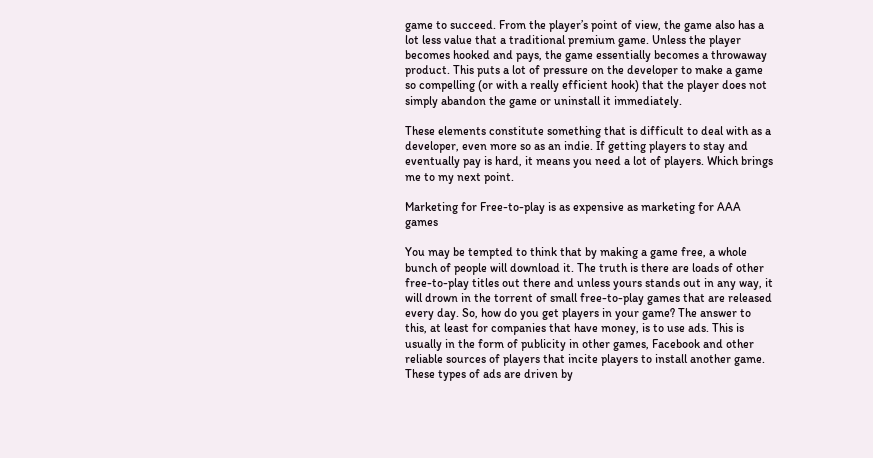game to succeed. From the player’s point of view, the game also has a lot less value that a traditional premium game. Unless the player becomes hooked and pays, the game essentially becomes a throwaway product. This puts a lot of pressure on the developer to make a game so compelling (or with a really efficient hook) that the player does not simply abandon the game or uninstall it immediately.

These elements constitute something that is difficult to deal with as a developer, even more so as an indie. If getting players to stay and eventually pay is hard, it means you need a lot of players. Which brings me to my next point.

Marketing for Free-to-play is as expensive as marketing for AAA games

You may be tempted to think that by making a game free, a whole bunch of people will download it. The truth is there are loads of other free-to-play titles out there and unless yours stands out in any way, it will drown in the torrent of small free-to-play games that are released every day. So, how do you get players in your game? The answer to this, at least for companies that have money, is to use ads. This is usually in the form of publicity in other games, Facebook and other reliable sources of players that incite players to install another game. These types of ads are driven by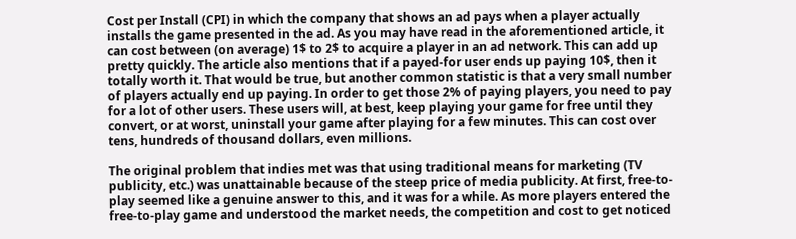Cost per Install (CPI) in which the company that shows an ad pays when a player actually installs the game presented in the ad. As you may have read in the aforementioned article, it can cost between (on average) 1$ to 2$ to acquire a player in an ad network. This can add up pretty quickly. The article also mentions that if a payed-for user ends up paying 10$, then it totally worth it. That would be true, but another common statistic is that a very small number of players actually end up paying. In order to get those 2% of paying players, you need to pay for a lot of other users. These users will, at best, keep playing your game for free until they convert, or at worst, uninstall your game after playing for a few minutes. This can cost over tens, hundreds of thousand dollars, even millions.

The original problem that indies met was that using traditional means for marketing (TV publicity, etc.) was unattainable because of the steep price of media publicity. At first, free-to-play seemed like a genuine answer to this, and it was for a while. As more players entered the free-to-play game and understood the market needs, the competition and cost to get noticed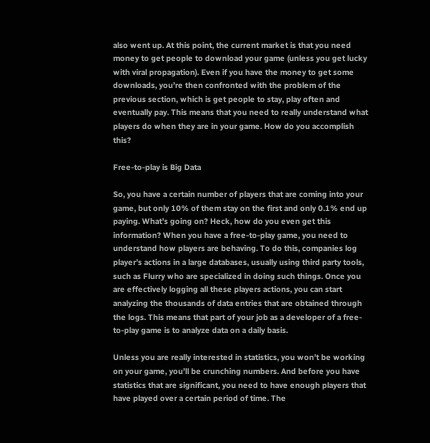also went up. At this point, the current market is that you need money to get people to download your game (unless you get lucky with viral propagation). Even if you have the money to get some downloads, you’re then confronted with the problem of the previous section, which is get people to stay, play often and eventually pay. This means that you need to really understand what players do when they are in your game. How do you accomplish this?

Free-to-play is Big Data

So, you have a certain number of players that are coming into your game, but only 10% of them stay on the first and only 0.1% end up paying. What’s going on? Heck, how do you even get this information? When you have a free-to-play game, you need to understand how players are behaving. To do this, companies log player’s actions in a large databases, usually using third party tools, such as Flurry who are specialized in doing such things. Once you are effectively logging all these players actions, you can start analyzing the thousands of data entries that are obtained through the logs. This means that part of your job as a developer of a free-to-play game is to analyze data on a daily basis.

Unless you are really interested in statistics, you won’t be working on your game, you’ll be crunching numbers. And before you have statistics that are significant, you need to have enough players that have played over a certain period of time. The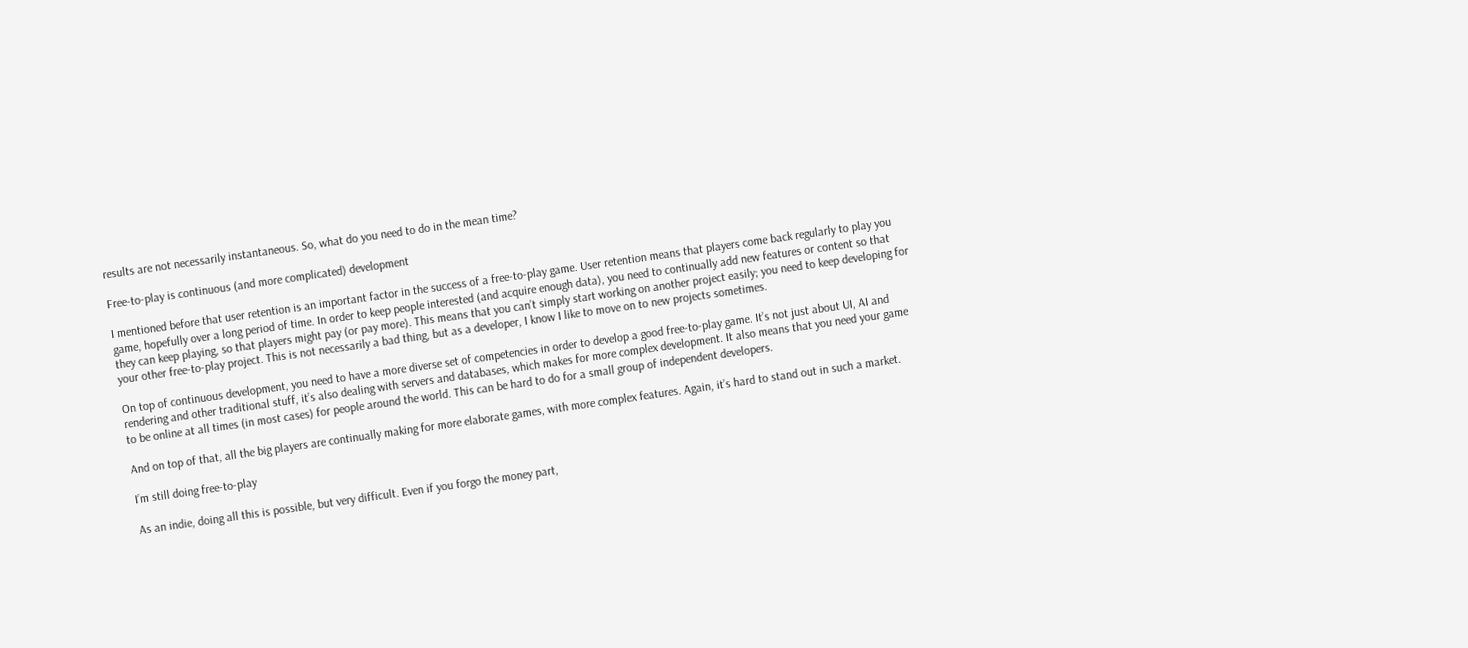results are not necessarily instantaneous. So, what do you need to do in the mean time?

Free-to-play is continuous (and more complicated) development

I mentioned before that user retention is an important factor in the success of a free-to-play game. User retention means that players come back regularly to play you game, hopefully over a long period of time. In order to keep people interested (and acquire enough data), you need to continually add new features or content so that they can keep playing, so that players might pay (or pay more). This means that you can’t simply start working on another project easily; you need to keep developing for your other free-to-play project. This is not necessarily a bad thing, but as a developer, I know I like to move on to new projects sometimes.

On top of continuous development, you need to have a more diverse set of competencies in order to develop a good free-to-play game. It’s not just about UI, AI and rendering and other traditional stuff, it’s also dealing with servers and databases, which makes for more complex development. It also means that you need your game to be online at all times (in most cases) for people around the world. This can be hard to do for a small group of independent developers.

And on top of that, all the big players are continually making for more elaborate games, with more complex features. Again, it’s hard to stand out in such a market.

I’m still doing free-to-play

As an indie, doing all this is possible, but very difficult. Even if you forgo the money part,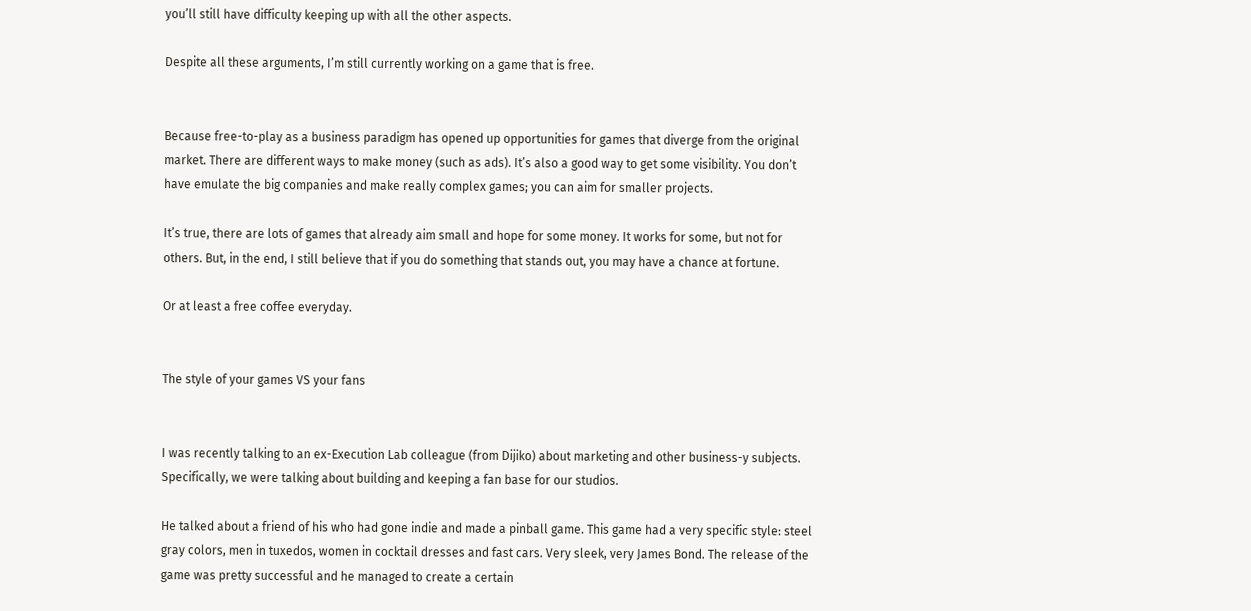you’ll still have difficulty keeping up with all the other aspects.

Despite all these arguments, I’m still currently working on a game that is free.


Because free-to-play as a business paradigm has opened up opportunities for games that diverge from the original market. There are different ways to make money (such as ads). It’s also a good way to get some visibility. You don’t have emulate the big companies and make really complex games; you can aim for smaller projects.

It’s true, there are lots of games that already aim small and hope for some money. It works for some, but not for others. But, in the end, I still believe that if you do something that stands out, you may have a chance at fortune.

Or at least a free coffee everyday.


The style of your games VS your fans


I was recently talking to an ex-Execution Lab colleague (from Dijiko) about marketing and other business-y subjects. Specifically, we were talking about building and keeping a fan base for our studios.

He talked about a friend of his who had gone indie and made a pinball game. This game had a very specific style: steel gray colors, men in tuxedos, women in cocktail dresses and fast cars. Very sleek, very James Bond. The release of the game was pretty successful and he managed to create a certain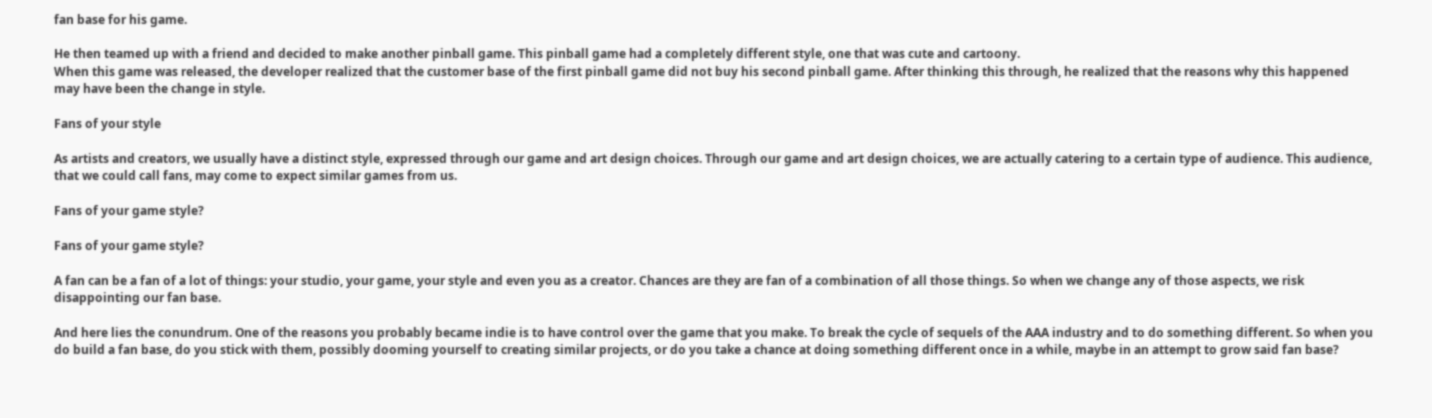fan base for his game.

He then teamed up with a friend and decided to make another pinball game. This pinball game had a completely different style, one that was cute and cartoony.
When this game was released, the developer realized that the customer base of the first pinball game did not buy his second pinball game. After thinking this through, he realized that the reasons why this happened may have been the change in style.

Fans of your style

As artists and creators, we usually have a distinct style, expressed through our game and art design choices. Through our game and art design choices, we are actually catering to a certain type of audience. This audience, that we could call fans, may come to expect similar games from us.

Fans of your game style?

Fans of your game style?

A fan can be a fan of a lot of things: your studio, your game, your style and even you as a creator. Chances are they are fan of a combination of all those things. So when we change any of those aspects, we risk disappointing our fan base.

And here lies the conundrum. One of the reasons you probably became indie is to have control over the game that you make. To break the cycle of sequels of the AAA industry and to do something different. So when you do build a fan base, do you stick with them, possibly dooming yourself to creating similar projects, or do you take a chance at doing something different once in a while, maybe in an attempt to grow said fan base?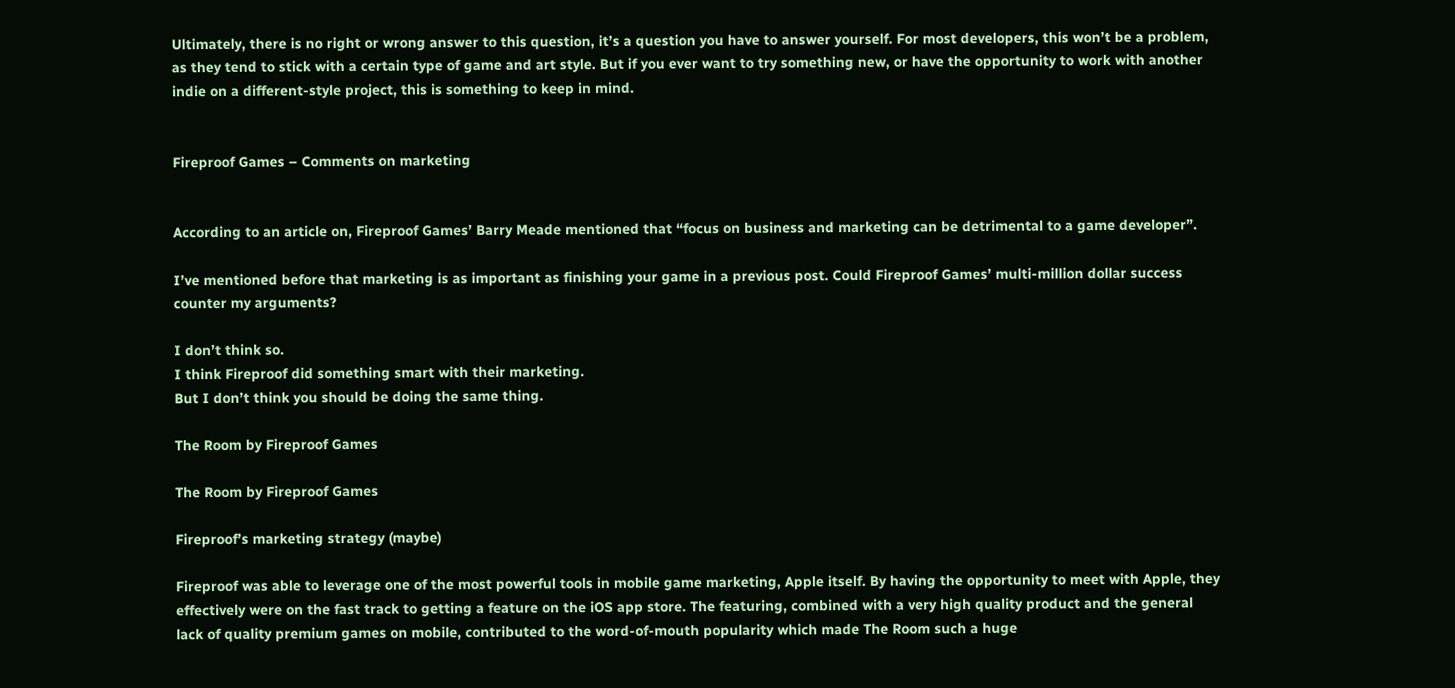Ultimately, there is no right or wrong answer to this question, it’s a question you have to answer yourself. For most developers, this won’t be a problem, as they tend to stick with a certain type of game and art style. But if you ever want to try something new, or have the opportunity to work with another indie on a different-style project, this is something to keep in mind.


Fireproof Games – Comments on marketing


According to an article on, Fireproof Games’ Barry Meade mentioned that “focus on business and marketing can be detrimental to a game developer”.

I’ve mentioned before that marketing is as important as finishing your game in a previous post. Could Fireproof Games’ multi-million dollar success counter my arguments?

I don’t think so.
I think Fireproof did something smart with their marketing.
But I don’t think you should be doing the same thing.

The Room by Fireproof Games

The Room by Fireproof Games

Fireproof’s marketing strategy (maybe)

Fireproof was able to leverage one of the most powerful tools in mobile game marketing, Apple itself. By having the opportunity to meet with Apple, they effectively were on the fast track to getting a feature on the iOS app store. The featuring, combined with a very high quality product and the general lack of quality premium games on mobile, contributed to the word-of-mouth popularity which made The Room such a huge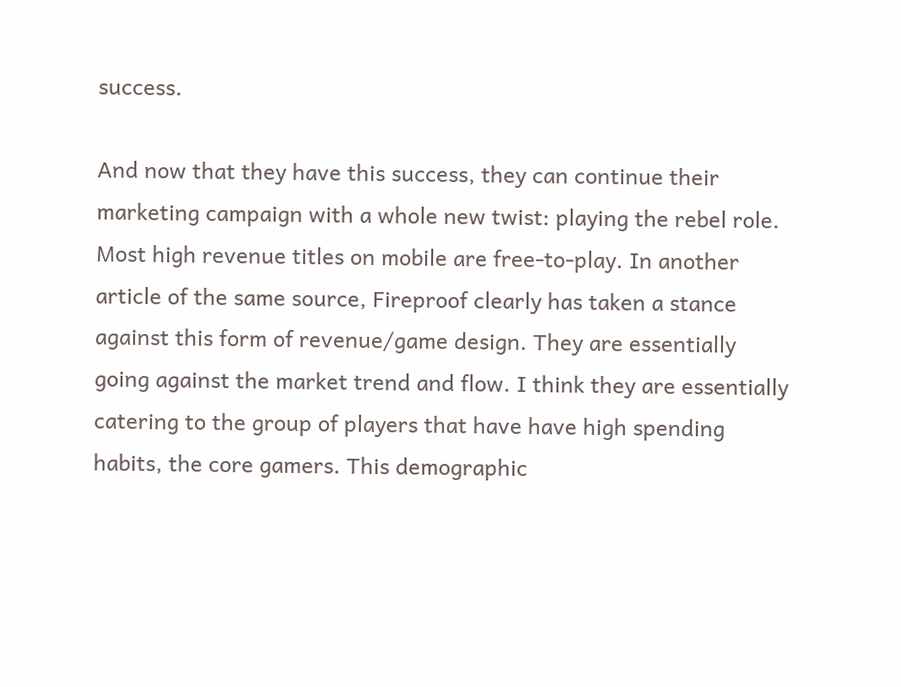success.

And now that they have this success, they can continue their marketing campaign with a whole new twist: playing the rebel role. Most high revenue titles on mobile are free-to-play. In another article of the same source, Fireproof clearly has taken a stance against this form of revenue/game design. They are essentially going against the market trend and flow. I think they are essentially catering to the group of players that have have high spending habits, the core gamers. This demographic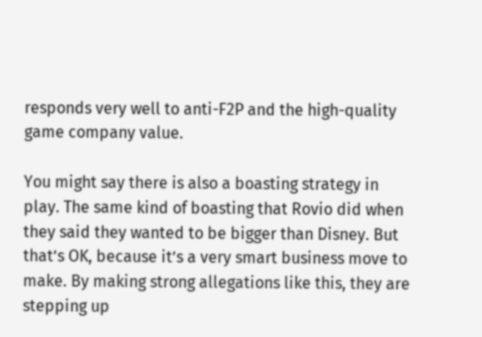responds very well to anti-F2P and the high-quality game company value.

You might say there is also a boasting strategy in play. The same kind of boasting that Rovio did when they said they wanted to be bigger than Disney. But that’s OK, because it’s a very smart business move to make. By making strong allegations like this, they are stepping up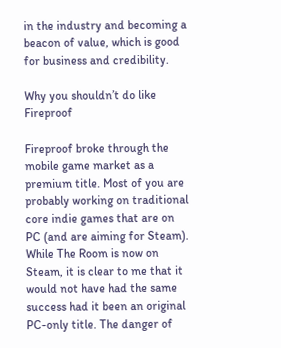in the industry and becoming a beacon of value, which is good for business and credibility.

Why you shouldn’t do like Fireproof

Fireproof broke through the mobile game market as a premium title. Most of you are probably working on traditional core indie games that are on PC (and are aiming for Steam). While The Room is now on Steam, it is clear to me that it would not have had the same success had it been an original PC-only title. The danger of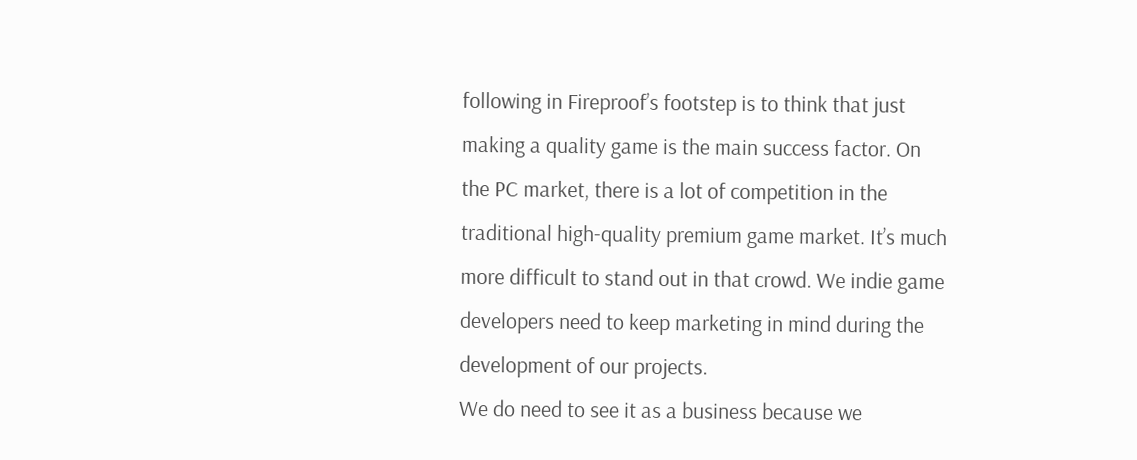following in Fireproof’s footstep is to think that just making a quality game is the main success factor. On the PC market, there is a lot of competition in the traditional high-quality premium game market. It’s much more difficult to stand out in that crowd. We indie game developers need to keep marketing in mind during the development of our projects.
We do need to see it as a business because we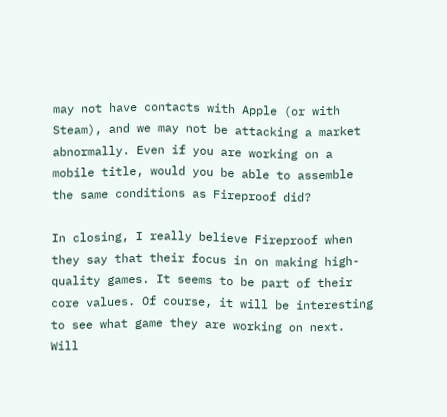may not have contacts with Apple (or with Steam), and we may not be attacking a market abnormally. Even if you are working on a mobile title, would you be able to assemble the same conditions as Fireproof did?

In closing, I really believe Fireproof when they say that their focus in on making high-quality games. It seems to be part of their core values. Of course, it will be interesting to see what game they are working on next. Will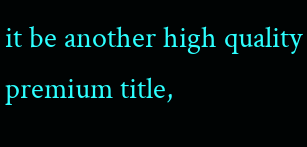it be another high quality premium title,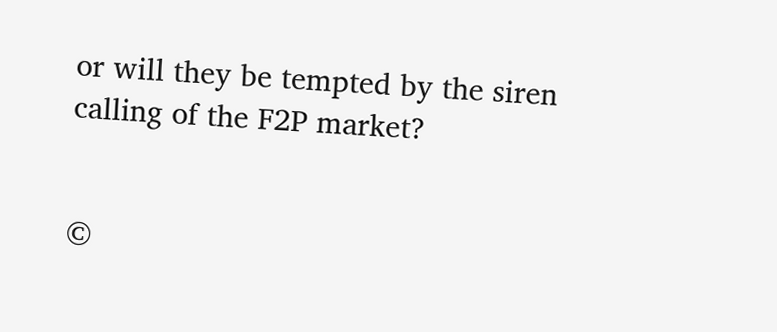or will they be tempted by the siren calling of the F2P market?


©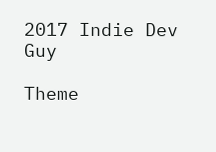2017 Indie Dev Guy

Theme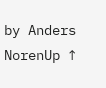by Anders NorenUp ↑